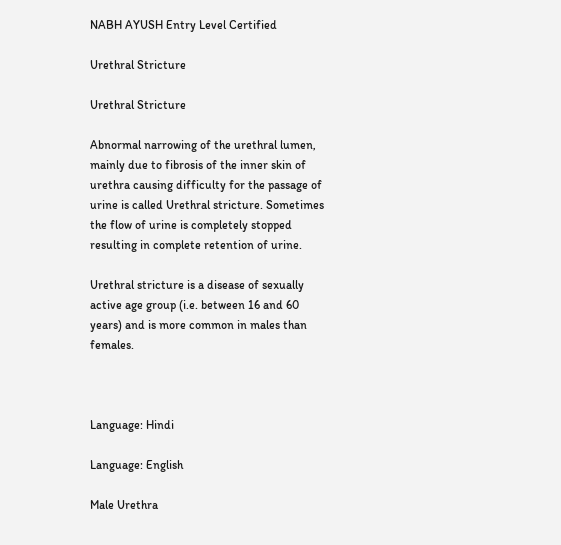NABH AYUSH Entry Level Certified

Urethral Stricture

Urethral Stricture

Abnormal narrowing of the urethral lumen, mainly due to fibrosis of the inner skin of urethra causing difficulty for the passage of urine is called Urethral stricture. Sometimes the flow of urine is completely stopped resulting in complete retention of urine.

Urethral stricture is a disease of sexually active age group (i.e. between 16 and 60 years) and is more common in males than females.



Language: Hindi

Language: English

Male Urethra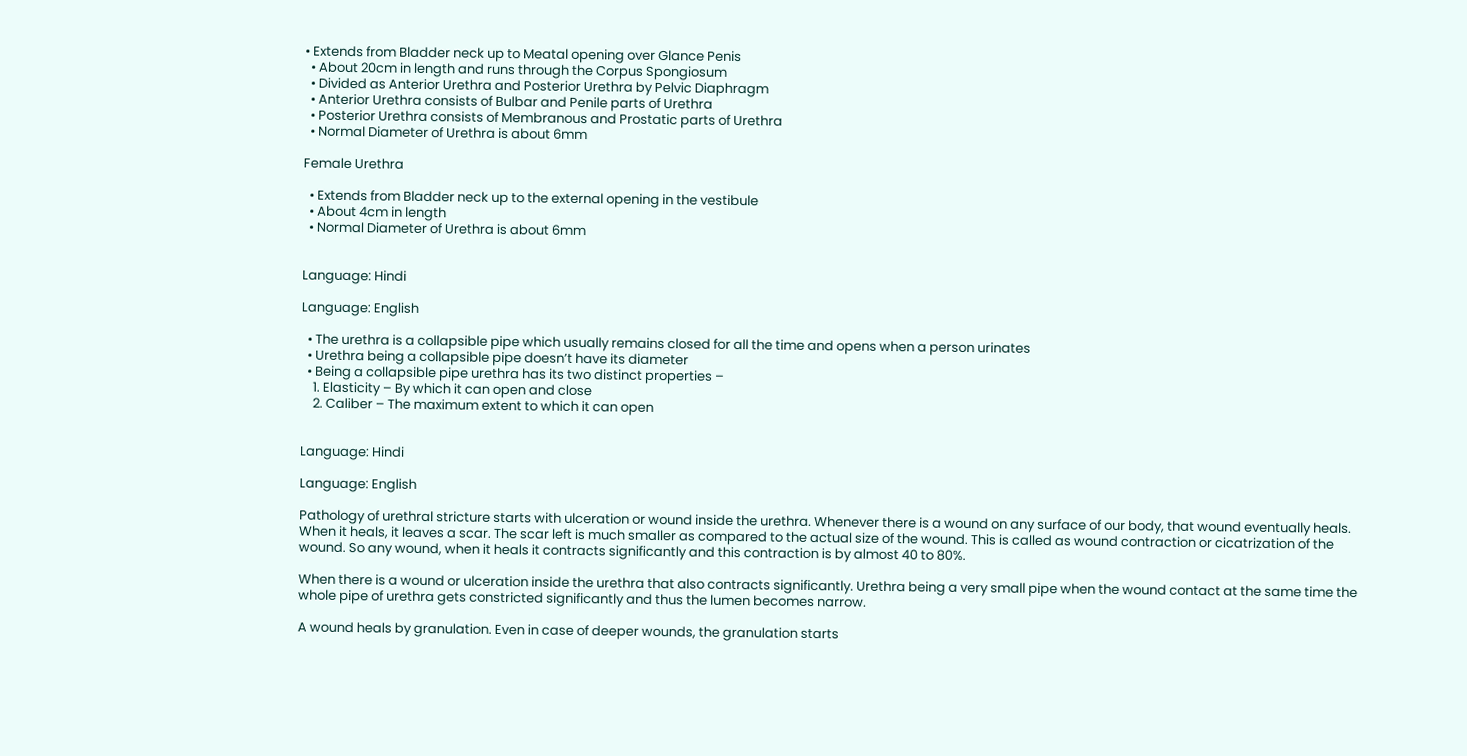• Extends from Bladder neck up to Meatal opening over Glance Penis
  • About 20cm in length and runs through the Corpus Spongiosum
  • Divided as Anterior Urethra and Posterior Urethra by Pelvic Diaphragm
  • Anterior Urethra consists of Bulbar and Penile parts of Urethra
  • Posterior Urethra consists of Membranous and Prostatic parts of Urethra
  • Normal Diameter of Urethra is about 6mm

Female Urethra

  • Extends from Bladder neck up to the external opening in the vestibule
  • About 4cm in length
  • Normal Diameter of Urethra is about 6mm


Language: Hindi

Language: English

  • The urethra is a collapsible pipe which usually remains closed for all the time and opens when a person urinates
  • Urethra being a collapsible pipe doesn’t have its diameter
  • Being a collapsible pipe urethra has its two distinct properties –
    1. Elasticity – By which it can open and close
    2. Caliber – The maximum extent to which it can open


Language: Hindi

Language: English

Pathology of urethral stricture starts with ulceration or wound inside the urethra. Whenever there is a wound on any surface of our body, that wound eventually heals. When it heals, it leaves a scar. The scar left is much smaller as compared to the actual size of the wound. This is called as wound contraction or cicatrization of the wound. So any wound, when it heals it contracts significantly and this contraction is by almost 40 to 80%.

When there is a wound or ulceration inside the urethra that also contracts significantly. Urethra being a very small pipe when the wound contact at the same time the whole pipe of urethra gets constricted significantly and thus the lumen becomes narrow.

A wound heals by granulation. Even in case of deeper wounds, the granulation starts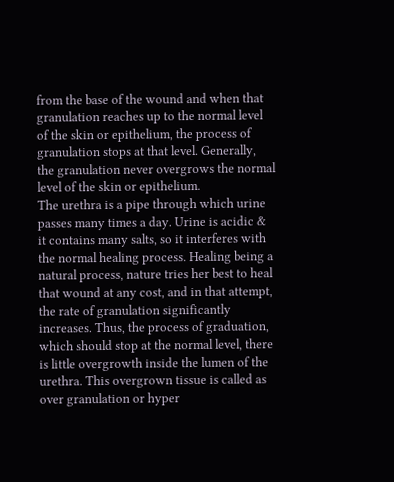from the base of the wound and when that granulation reaches up to the normal level of the skin or epithelium, the process of granulation stops at that level. Generally, the granulation never overgrows the normal level of the skin or epithelium.
The urethra is a pipe through which urine passes many times a day. Urine is acidic & it contains many salts, so it interferes with the normal healing process. Healing being a natural process, nature tries her best to heal that wound at any cost, and in that attempt, the rate of granulation significantly increases. Thus, the process of graduation, which should stop at the normal level, there is little overgrowth inside the lumen of the urethra. This overgrown tissue is called as over granulation or hyper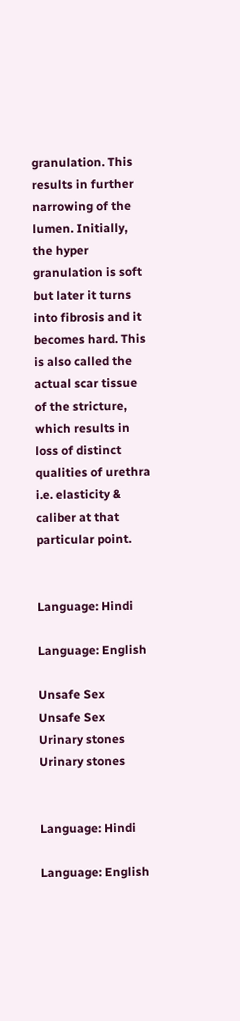granulation. This results in further narrowing of the lumen. Initially, the hyper granulation is soft but later it turns into fibrosis and it becomes hard. This is also called the actual scar tissue of the stricture, which results in loss of distinct qualities of urethra i.e. elasticity & caliber at that particular point.


Language: Hindi

Language: English

Unsafe Sex
Unsafe Sex
Urinary stones
Urinary stones


Language: Hindi

Language: English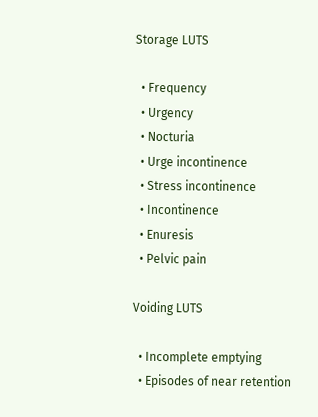Storage LUTS

  • Frequency
  • Urgency
  • Nocturia
  • Urge incontinence
  • Stress incontinence
  • Incontinence
  • Enuresis
  • Pelvic pain

Voiding LUTS

  • Incomplete emptying
  • Episodes of near retention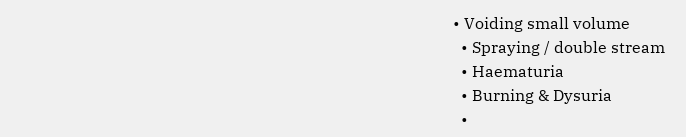• Voiding small volume
  • Spraying / double stream
  • Haematuria
  • Burning & Dysuria
  •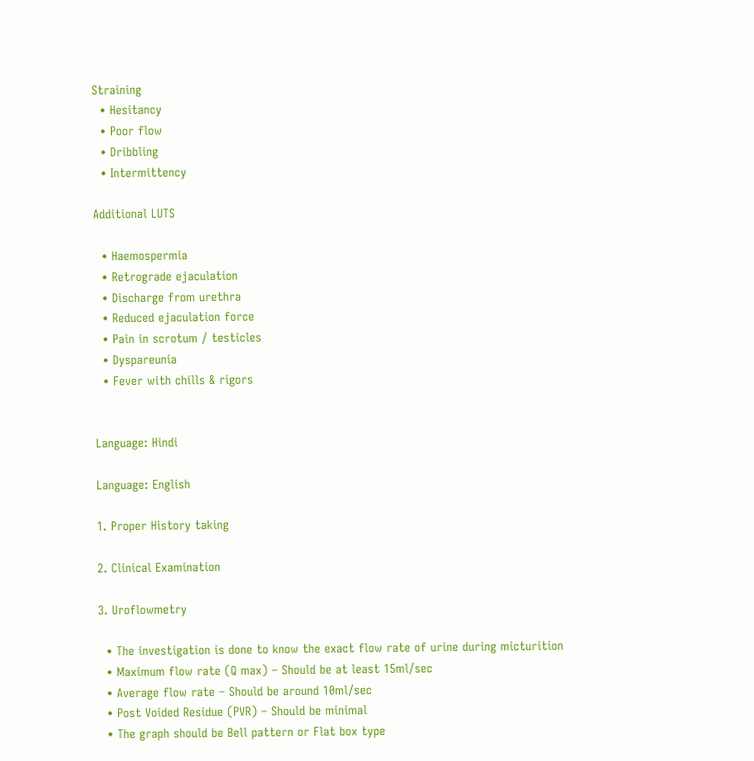Straining
  • Hesitancy
  • Poor flow
  • Dribbling
  • Intermittency

Additional LUTS

  • Haemospermia
  • Retrograde ejaculation
  • Discharge from urethra
  • Reduced ejaculation force
  • Pain in scrotum / testicles
  • Dyspareunia
  • Fever with chills & rigors


Language: Hindi

Language: English

1. Proper History taking

2. Clinical Examination

3. Uroflowmetry

  • The investigation is done to know the exact flow rate of urine during micturition
  • Maximum flow rate (Q max) – Should be at least 15ml/sec
  • Average flow rate – Should be around 10ml/sec
  • Post Voided Residue (PVR) – Should be minimal
  • The graph should be Bell pattern or Flat box type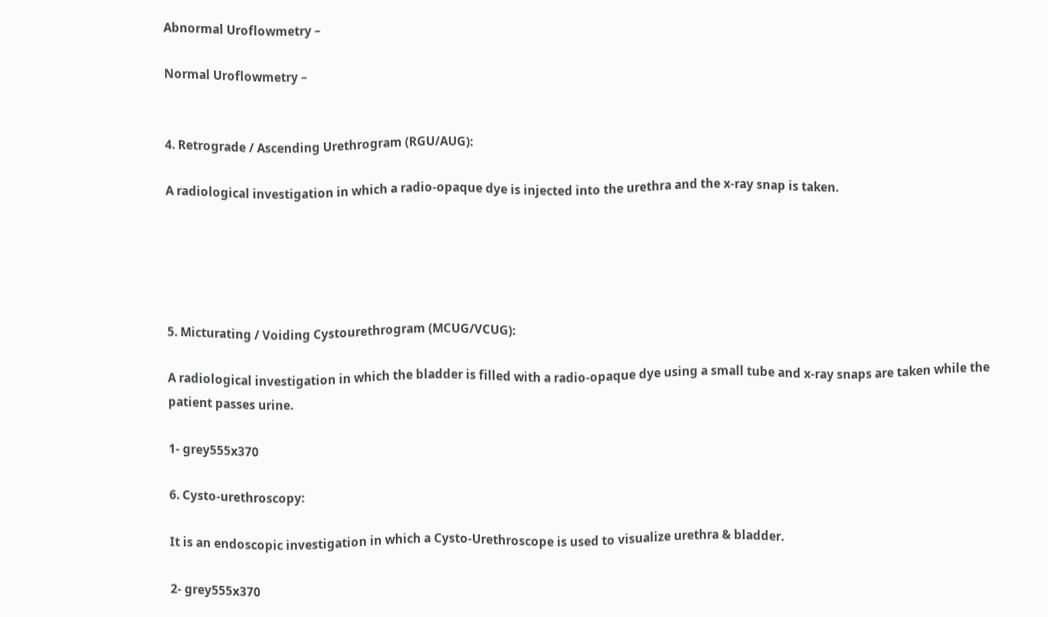Abnormal Uroflowmetry –

Normal Uroflowmetry –


4. Retrograde / Ascending Urethrogram (RGU/AUG):

A radiological investigation in which a radio-opaque dye is injected into the urethra and the x-ray snap is taken.





5. Micturating / Voiding Cystourethrogram (MCUG/VCUG):

A radiological investigation in which the bladder is filled with a radio-opaque dye using a small tube and x-ray snaps are taken while the patient passes urine.

1- grey555x370

6. Cysto-urethroscopy:

It is an endoscopic investigation in which a Cysto-Urethroscope is used to visualize urethra & bladder.

2- grey555x370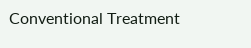Conventional Treatment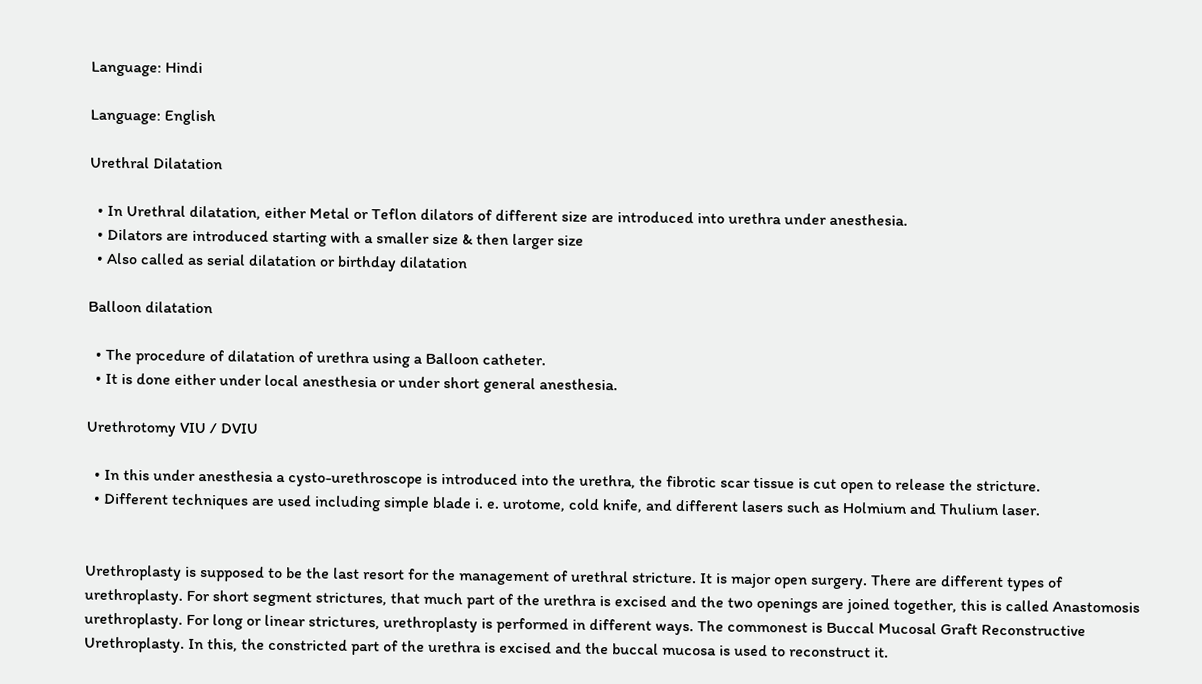Language: Hindi

Language: English

Urethral Dilatation

  • In Urethral dilatation, either Metal or Teflon dilators of different size are introduced into urethra under anesthesia.
  • Dilators are introduced starting with a smaller size & then larger size
  • Also called as serial dilatation or birthday dilatation

Balloon dilatation

  • The procedure of dilatation of urethra using a Balloon catheter.
  • It is done either under local anesthesia or under short general anesthesia.

Urethrotomy VIU / DVIU

  • In this under anesthesia a cysto-urethroscope is introduced into the urethra, the fibrotic scar tissue is cut open to release the stricture.
  • Different techniques are used including simple blade i. e. urotome, cold knife, and different lasers such as Holmium and Thulium laser.


Urethroplasty is supposed to be the last resort for the management of urethral stricture. It is major open surgery. There are different types of urethroplasty. For short segment strictures, that much part of the urethra is excised and the two openings are joined together, this is called Anastomosis urethroplasty. For long or linear strictures, urethroplasty is performed in different ways. The commonest is Buccal Mucosal Graft Reconstructive Urethroplasty. In this, the constricted part of the urethra is excised and the buccal mucosa is used to reconstruct it.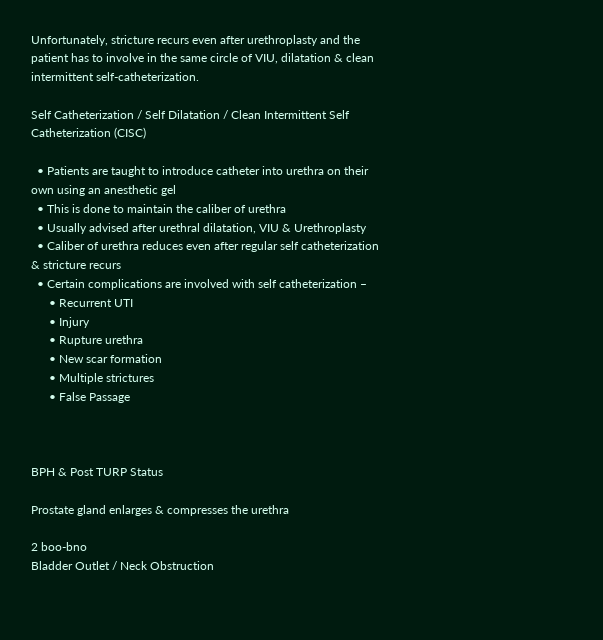Unfortunately, stricture recurs even after urethroplasty and the patient has to involve in the same circle of VIU, dilatation & clean intermittent self-catheterization.

Self Catheterization / Self Dilatation / Clean Intermittent Self Catheterization (CISC)

  • Patients are taught to introduce catheter into urethra on their own using an anesthetic gel
  • This is done to maintain the caliber of urethra
  • Usually advised after urethral dilatation, VIU & Urethroplasty
  • Caliber of urethra reduces even after regular self catheterization & stricture recurs
  • Certain complications are involved with self catheterization –
      • Recurrent UTI
      • Injury
      • Rupture urethra
      • New scar formation
      • Multiple strictures
      • False Passage



BPH & Post TURP Status

Prostate gland enlarges & compresses the urethra

2 boo-bno
Bladder Outlet / Neck Obstruction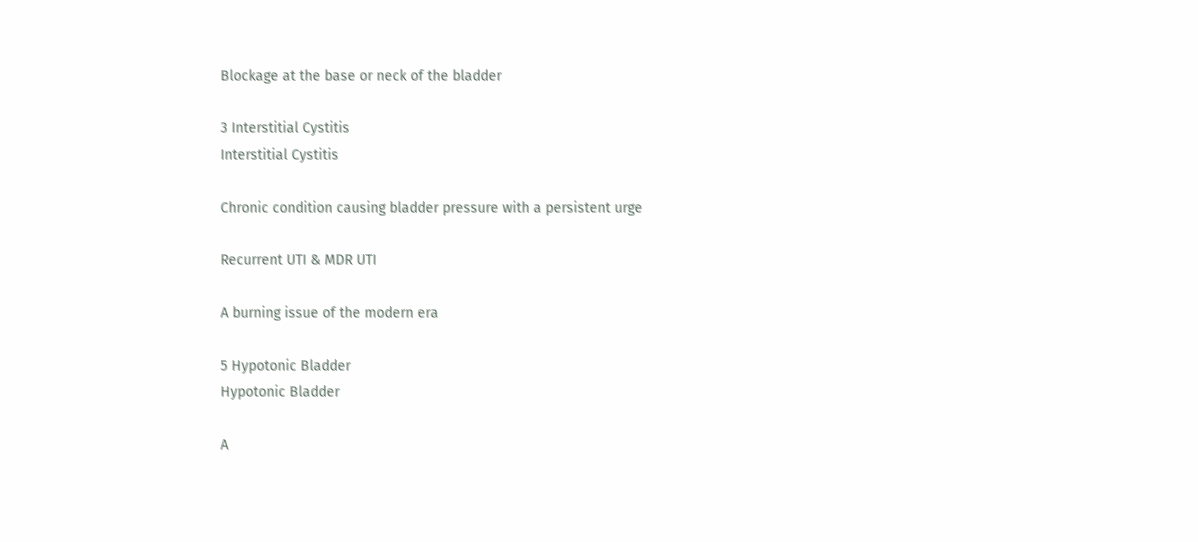Blockage at the base or neck of the bladder

3 Interstitial Cystitis
Interstitial Cystitis

Chronic condition causing bladder pressure with a persistent urge

Recurrent UTI & MDR UTI

A burning issue of the modern era

5 Hypotonic Bladder
Hypotonic Bladder

A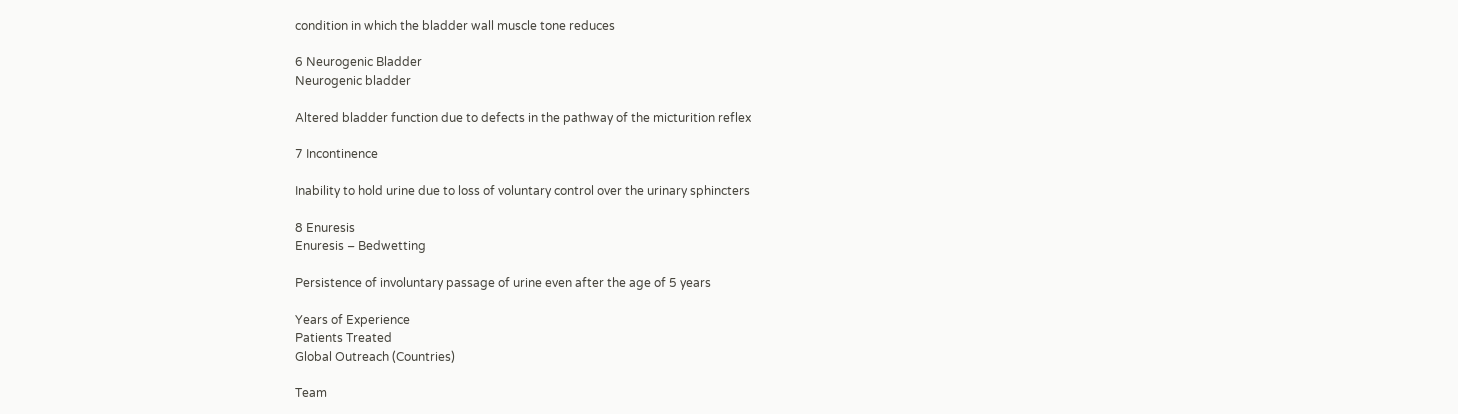condition in which the bladder wall muscle tone reduces

6 Neurogenic Bladder
Neurogenic bladder

Altered bladder function due to defects in the pathway of the micturition reflex

7 Incontinence

Inability to hold urine due to loss of voluntary control over the urinary sphincters

8 Enuresis
Enuresis – Bedwetting

Persistence of involuntary passage of urine even after the age of 5 years

Years of Experience
Patients Treated
Global Outreach (Countries)

Team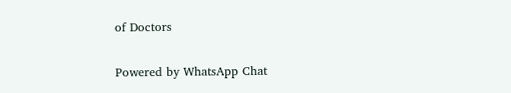of Doctors


Powered by WhatsApp Chat